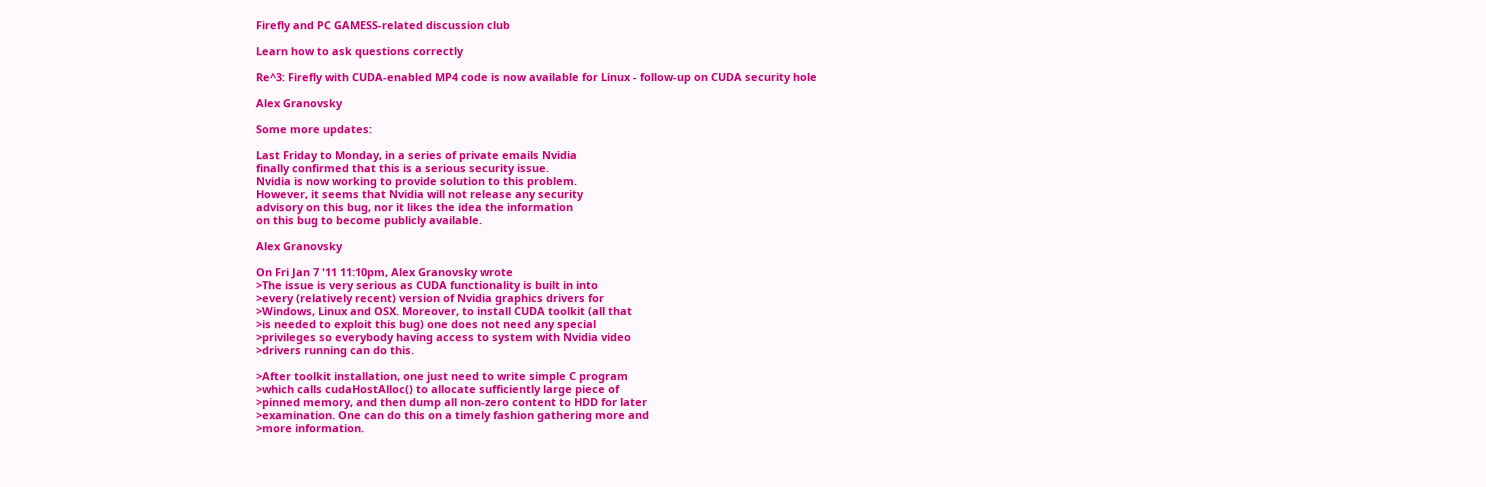Firefly and PC GAMESS-related discussion club

Learn how to ask questions correctly

Re^3: Firefly with CUDA-enabled MP4 code is now available for Linux - follow-up on CUDA security hole

Alex Granovsky

Some more updates:

Last Friday to Monday, in a series of private emails Nvidia
finally confirmed that this is a serious security issue.
Nvidia is now working to provide solution to this problem.
However, it seems that Nvidia will not release any security
advisory on this bug, nor it likes the idea the information
on this bug to become publicly available.

Alex Granovsky

On Fri Jan 7 '11 11:10pm, Alex Granovsky wrote
>The issue is very serious as CUDA functionality is built in into
>every (relatively recent) version of Nvidia graphics drivers for
>Windows, Linux and OSX. Moreover, to install CUDA toolkit (all that
>is needed to exploit this bug) one does not need any special
>privileges so everybody having access to system with Nvidia video
>drivers running can do this.

>After toolkit installation, one just need to write simple C program
>which calls cudaHostAlloc() to allocate sufficiently large piece of
>pinned memory, and then dump all non-zero content to HDD for later
>examination. One can do this on a timely fashion gathering more and
>more information.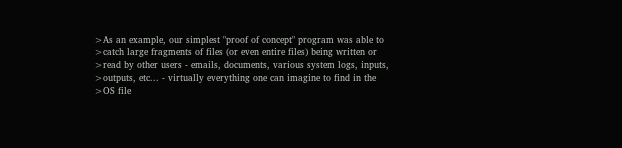>As an example, our simplest "proof of concept" program was able to
>catch large fragments of files (or even entire files) being written or
>read by other users - emails, documents, various system logs, inputs,
>outputs, etc... - virtually everything one can imagine to find in the
>OS file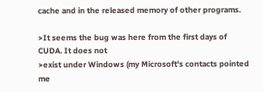cache and in the released memory of other programs.

>It seems the bug was here from the first days of CUDA. It does not
>exist under Windows (my Microsoft's contacts pointed me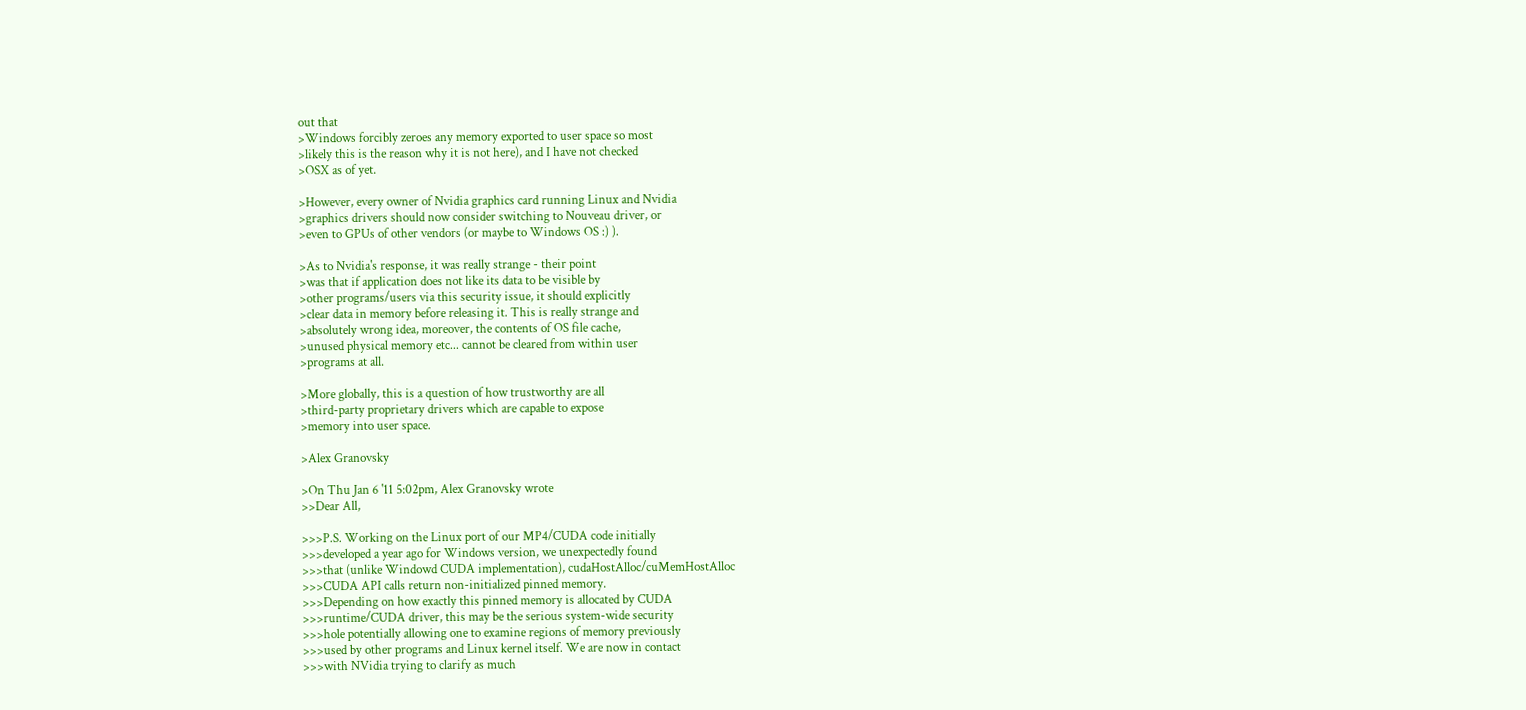out that
>Windows forcibly zeroes any memory exported to user space so most
>likely this is the reason why it is not here), and I have not checked
>OSX as of yet.

>However, every owner of Nvidia graphics card running Linux and Nvidia
>graphics drivers should now consider switching to Nouveau driver, or
>even to GPUs of other vendors (or maybe to Windows OS :) ).

>As to Nvidia's response, it was really strange - their point
>was that if application does not like its data to be visible by
>other programs/users via this security issue, it should explicitly
>clear data in memory before releasing it. This is really strange and
>absolutely wrong idea, moreover, the contents of OS file cache,
>unused physical memory etc... cannot be cleared from within user
>programs at all.

>More globally, this is a question of how trustworthy are all
>third-party proprietary drivers which are capable to expose
>memory into user space.

>Alex Granovsky

>On Thu Jan 6 '11 5:02pm, Alex Granovsky wrote
>>Dear All,

>>>P.S. Working on the Linux port of our MP4/CUDA code initially
>>>developed a year ago for Windows version, we unexpectedly found
>>>that (unlike Windowd CUDA implementation), cudaHostAlloc/cuMemHostAlloc
>>>CUDA API calls return non-initialized pinned memory.
>>>Depending on how exactly this pinned memory is allocated by CUDA
>>>runtime/CUDA driver, this may be the serious system-wide security
>>>hole potentially allowing one to examine regions of memory previously
>>>used by other programs and Linux kernel itself. We are now in contact
>>>with NVidia trying to clarify as much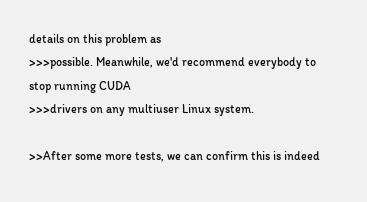details on this problem as
>>>possible. Meanwhile, we'd recommend everybody to stop running CUDA
>>>drivers on any multiuser Linux system.

>>After some more tests, we can confirm this is indeed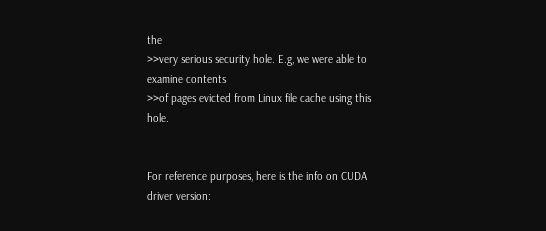the
>>very serious security hole. E.g, we were able to examine contents
>>of pages evicted from Linux file cache using this hole.


For reference purposes, here is the info on CUDA driver version: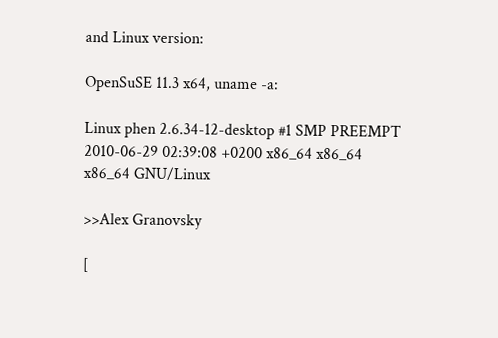and Linux version:

OpenSuSE 11.3 x64, uname -a:

Linux phen 2.6.34-12-desktop #1 SMP PREEMPT 2010-06-29 02:39:08 +0200 x86_64 x86_64 x86_64 GNU/Linux

>>Alex Granovsky

[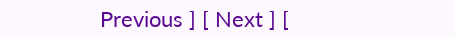Previous ] [ Next ] [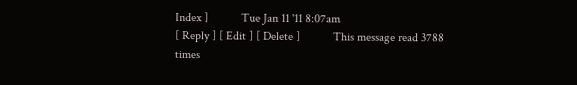Index ]           Tue Jan 11 '11 8:07am
[ Reply ] [ Edit ] [ Delete ]           This message read 3788 times